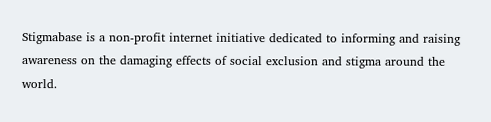Stigmabase is a non-profit internet initiative dedicated to informing and raising awareness on the damaging effects of social exclusion and stigma around the world.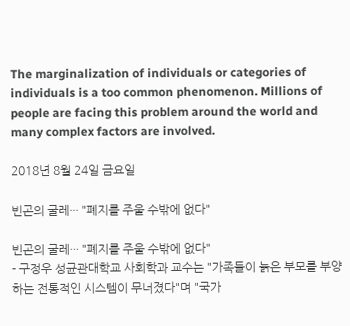The marginalization of individuals or categories of individuals is a too common phenomenon. Millions of people are facing this problem around the world and many complex factors are involved.

2018년 8월 24일 금요일

빈곤의 굴레··· "폐지를 주울 수밖에 없다"

빈곤의 굴레··· "폐지를 주울 수밖에 없다"
- 구정우 성균관대학교 사회학과 교수는 "가족들이 늙은 부모를 부양하는 전통적인 시스템이 무너졌다"며 "국가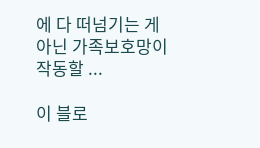에 다 떠넘기는 게 아닌 가족보호망이 작동할 ...

이 블로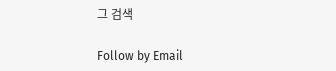그 검색

Follow by Email